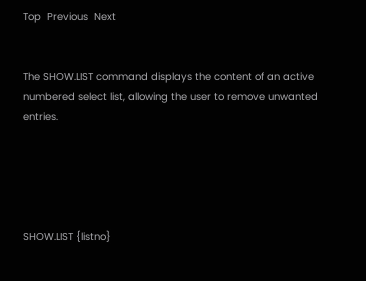Top  Previous  Next


The SHOW.LIST command displays the content of an active numbered select list, allowing the user to remove unwanted entries.





SHOW.LIST {listno}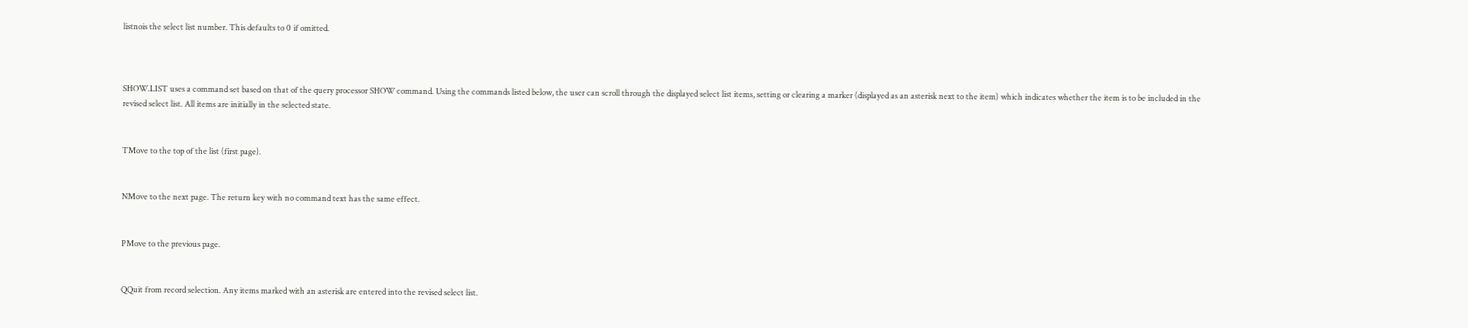listnois the select list number. This defaults to 0 if omitted.



SHOW.LIST uses a command set based on that of the query processor SHOW command. Using the commands listed below, the user can scroll through the displayed select list items, setting or clearing a marker (displayed as an asterisk next to the item) which indicates whether the item is to be included in the revised select list. All items are initially in the selected state.


TMove to the top of the list (first page).


NMove to the next page. The return key with no command text has the same effect.


PMove to the previous page.


QQuit from record selection. Any items marked with an asterisk are entered into the revised select list.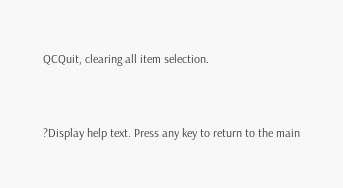QCQuit, clearing all item selection.


?Display help text. Press any key to return to the main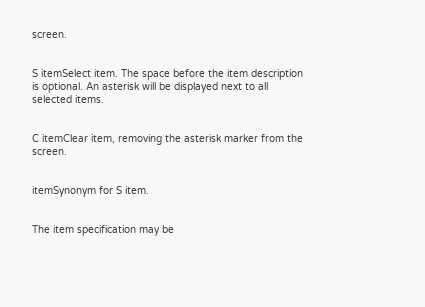screen.


S itemSelect item. The space before the item description is optional. An asterisk will be displayed next to all selected items.


C itemClear item, removing the asterisk marker from the screen.


itemSynonym for S item.


The item specification may be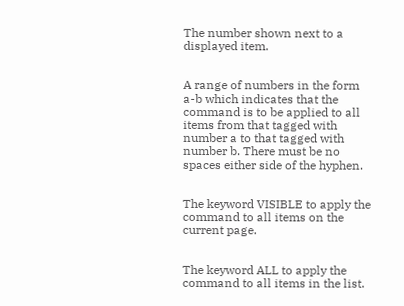The number shown next to a displayed item.


A range of numbers in the form a-b which indicates that the command is to be applied to all items from that tagged with number a to that tagged with number b. There must be no spaces either side of the hyphen.


The keyword VISIBLE to apply the command to all items on the current page.


The keyword ALL to apply the command to all items in the list.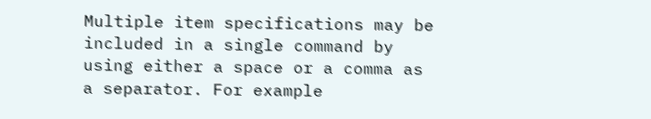Multiple item specifications may be included in a single command by using either a space or a comma as a separator. For example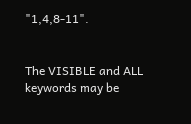"1,4,8-11".


The VISIBLE and ALL keywords may be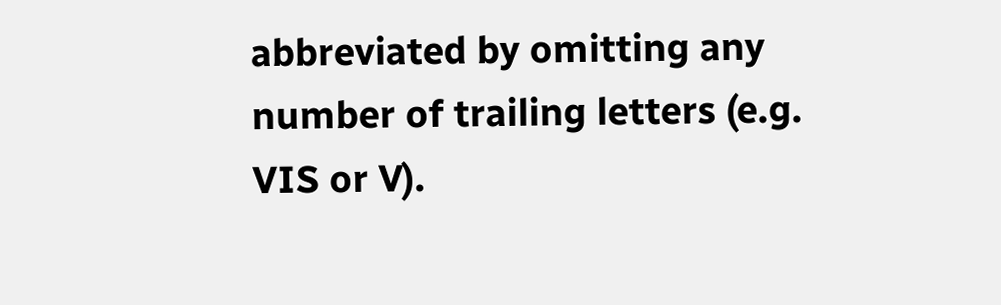abbreviated by omitting any number of trailing letters (e.g. VIS or V).